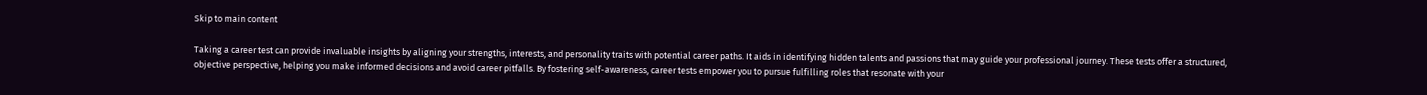Skip to main content

Taking a career test can provide invaluable insights by aligning your strengths, interests, and personality traits with potential career paths. It aids in identifying hidden talents and passions that may guide your professional journey. These tests offer a structured, objective perspective, helping you make informed decisions and avoid career pitfalls. By fostering self-awareness, career tests empower you to pursue fulfilling roles that resonate with your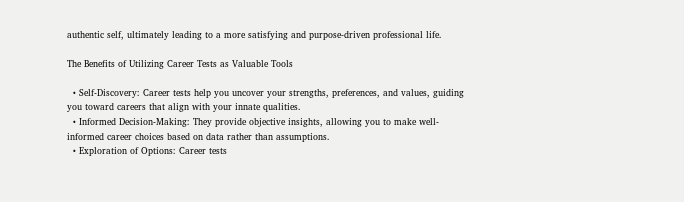authentic self, ultimately leading to a more satisfying and purpose-driven professional life.

The Benefits of Utilizing Career Tests as Valuable Tools

  • Self-Discovery: Career tests help you uncover your strengths, preferences, and values, guiding you toward careers that align with your innate qualities.
  • Informed Decision-Making: They provide objective insights, allowing you to make well-informed career choices based on data rather than assumptions.
  • Exploration of Options: Career tests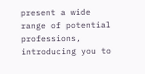present a wide range of potential professions, introducing you to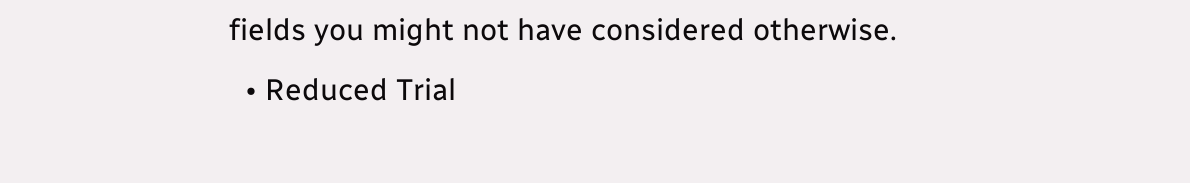fields you might not have considered otherwise.
  • Reduced Trial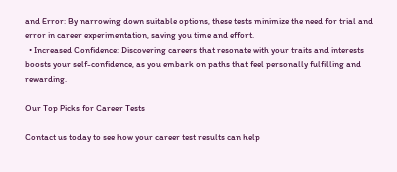and Error: By narrowing down suitable options, these tests minimize the need for trial and error in career experimentation, saving you time and effort.
  • Increased Confidence: Discovering careers that resonate with your traits and interests boosts your self-confidence, as you embark on paths that feel personally fulfilling and rewarding.

Our Top Picks for Career Tests

Contact us today to see how your career test results can help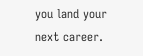you land your next career.